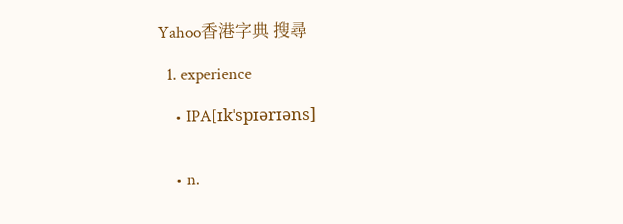Yahoo香港字典 搜尋

  1. experience

    • IPA[ɪkˈspɪərɪəns]


    • n.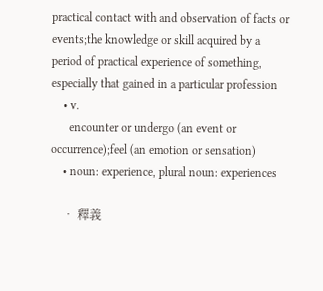practical contact with and observation of facts or events;the knowledge or skill acquired by a period of practical experience of something, especially that gained in a particular profession
    • v.
      encounter or undergo (an event or occurrence);feel (an emotion or sensation)
    • noun: experience, plural noun: experiences

    • 釋義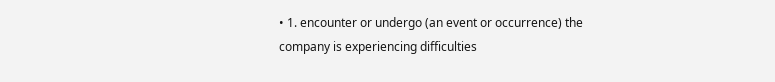• 1. encounter or undergo (an event or occurrence) the company is experiencing difficulties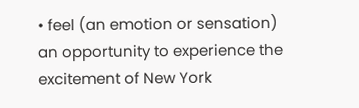• feel (an emotion or sensation) an opportunity to experience the excitement of New York